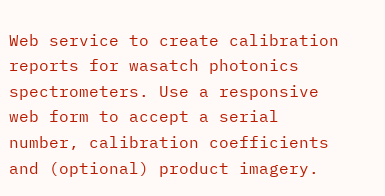Web service to create calibration reports for wasatch photonics spectrometers. Use a responsive web form to accept a serial number, calibration coefficients and (optional) product imagery.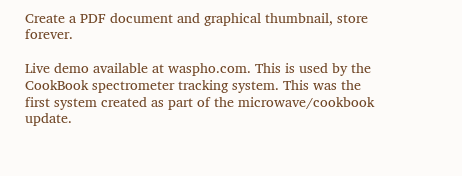Create a PDF document and graphical thumbnail, store forever.

Live demo available at waspho.com. This is used by the CookBook spectrometer tracking system. This was the first system created as part of the microwave/cookbook update.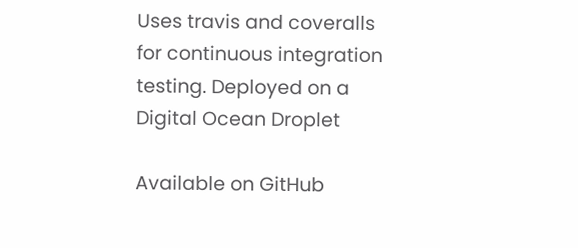Uses travis and coveralls for continuous integration testing. Deployed on a Digital Ocean Droplet

Available on GitHub